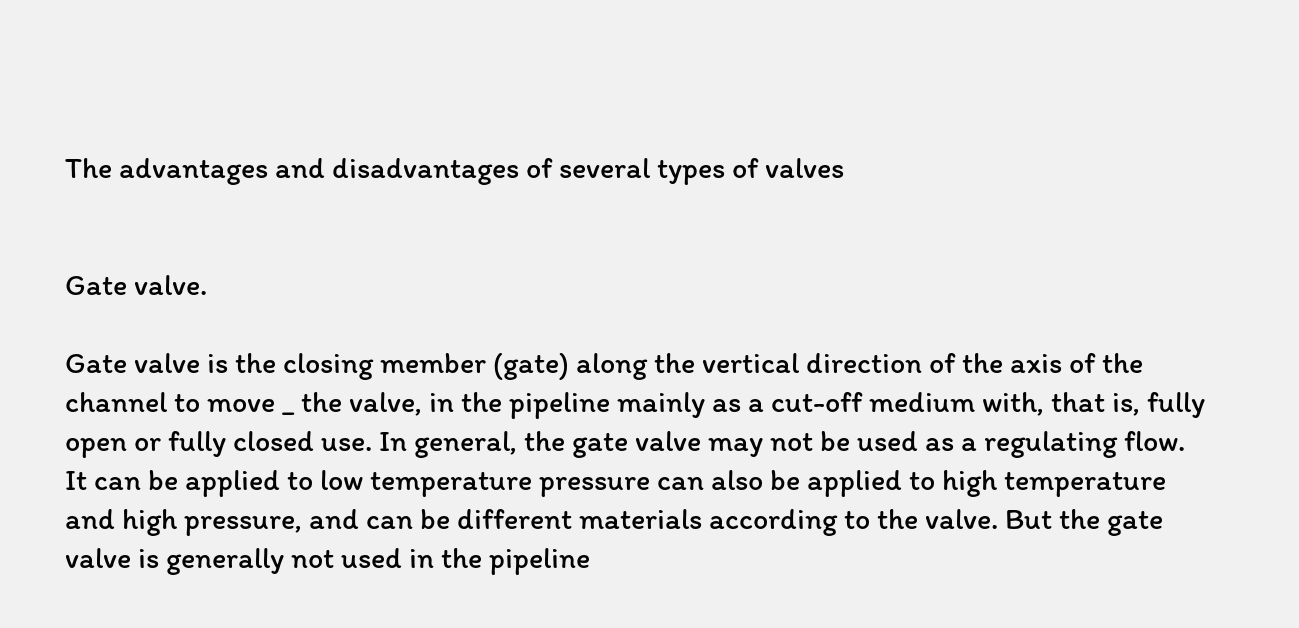The advantages and disadvantages of several types of valves


Gate valve.

Gate valve is the closing member (gate) along the vertical direction of the axis of the channel to move _ the valve, in the pipeline mainly as a cut-off medium with, that is, fully open or fully closed use. In general, the gate valve may not be used as a regulating flow. It can be applied to low temperature pressure can also be applied to high temperature and high pressure, and can be different materials according to the valve. But the gate valve is generally not used in the pipeline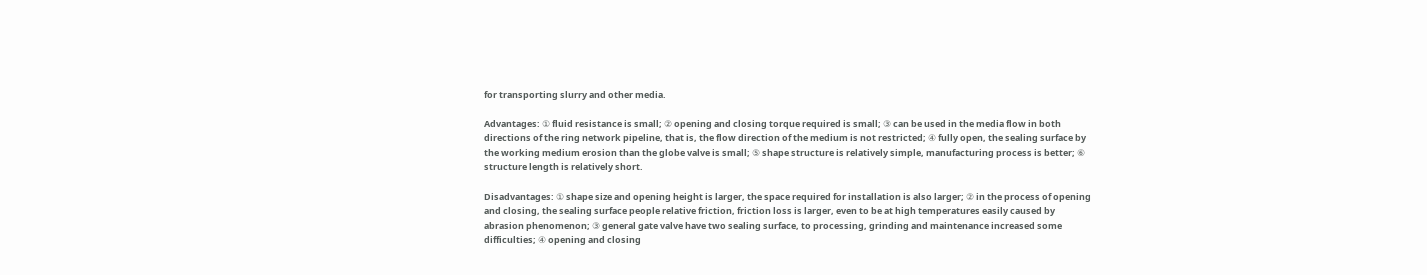for transporting slurry and other media.

Advantages: ① fluid resistance is small; ② opening and closing torque required is small; ③ can be used in the media flow in both directions of the ring network pipeline, that is, the flow direction of the medium is not restricted; ④ fully open, the sealing surface by the working medium erosion than the globe valve is small; ⑤ shape structure is relatively simple, manufacturing process is better; ⑥ structure length is relatively short.

Disadvantages: ① shape size and opening height is larger, the space required for installation is also larger; ② in the process of opening and closing, the sealing surface people relative friction, friction loss is larger, even to be at high temperatures easily caused by abrasion phenomenon; ③ general gate valve have two sealing surface, to processing, grinding and maintenance increased some difficulties; ④ opening and closing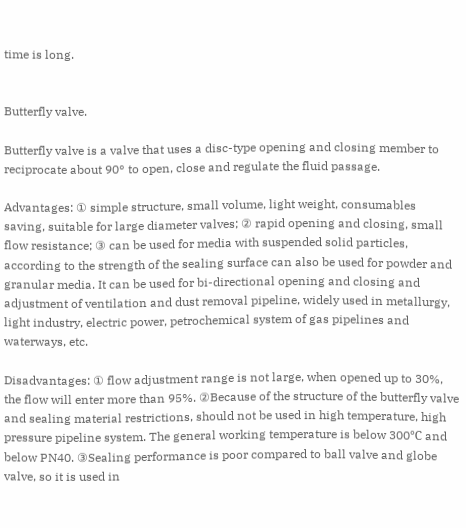time is long.


Butterfly valve.

Butterfly valve is a valve that uses a disc-type opening and closing member to reciprocate about 90° to open, close and regulate the fluid passage.

Advantages: ① simple structure, small volume, light weight, consumables saving, suitable for large diameter valves; ② rapid opening and closing, small flow resistance; ③ can be used for media with suspended solid particles, according to the strength of the sealing surface can also be used for powder and granular media. It can be used for bi-directional opening and closing and adjustment of ventilation and dust removal pipeline, widely used in metallurgy, light industry, electric power, petrochemical system of gas pipelines and waterways, etc.

Disadvantages: ① flow adjustment range is not large, when opened up to 30%, the flow will enter more than 95%. ②Because of the structure of the butterfly valve and sealing material restrictions, should not be used in high temperature, high pressure pipeline system. The general working temperature is below 300℃ and below PN40. ③Sealing performance is poor compared to ball valve and globe valve, so it is used in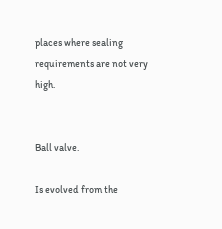places where sealing requirements are not very high.


Ball valve.

Is evolved from the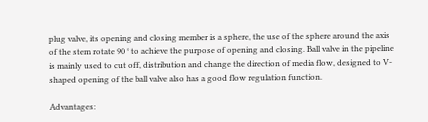plug valve, its opening and closing member is a sphere, the use of the sphere around the axis of the stem rotate 90 ° to achieve the purpose of opening and closing. Ball valve in the pipeline is mainly used to cut off, distribution and change the direction of media flow, designed to V-shaped opening of the ball valve also has a good flow regulation function.

Advantages: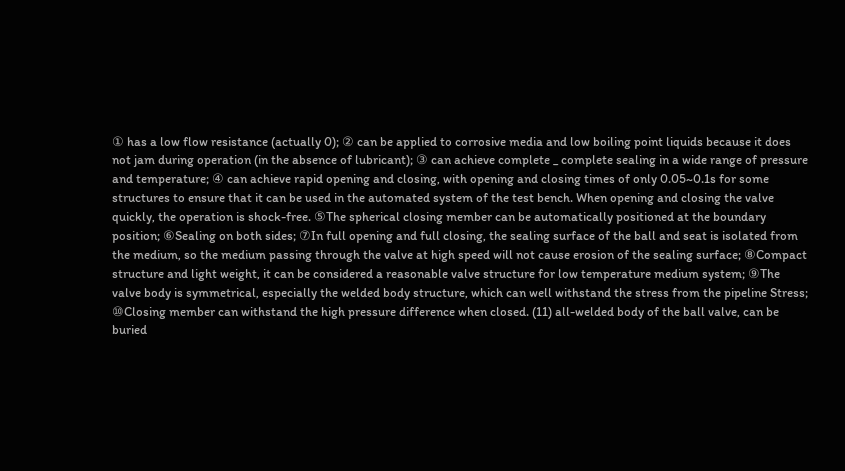① has a low flow resistance (actually 0); ② can be applied to corrosive media and low boiling point liquids because it does not jam during operation (in the absence of lubricant); ③ can achieve complete _ complete sealing in a wide range of pressure and temperature; ④ can achieve rapid opening and closing, with opening and closing times of only 0.05~0.1s for some structures to ensure that it can be used in the automated system of the test bench. When opening and closing the valve quickly, the operation is shock-free. ⑤The spherical closing member can be automatically positioned at the boundary position; ⑥Sealing on both sides; ⑦In full opening and full closing, the sealing surface of the ball and seat is isolated from the medium, so the medium passing through the valve at high speed will not cause erosion of the sealing surface; ⑧Compact structure and light weight, it can be considered a reasonable valve structure for low temperature medium system; ⑨The valve body is symmetrical, especially the welded body structure, which can well withstand the stress from the pipeline Stress; ⑩Closing member can withstand the high pressure difference when closed. (11) all-welded body of the ball valve, can be buried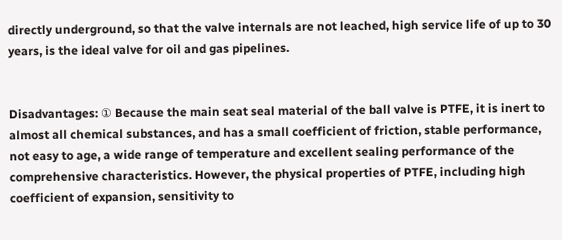directly underground, so that the valve internals are not leached, high service life of up to 30 years, is the ideal valve for oil and gas pipelines.


Disadvantages: ① Because the main seat seal material of the ball valve is PTFE, it is inert to almost all chemical substances, and has a small coefficient of friction, stable performance, not easy to age, a wide range of temperature and excellent sealing performance of the comprehensive characteristics. However, the physical properties of PTFE, including high coefficient of expansion, sensitivity to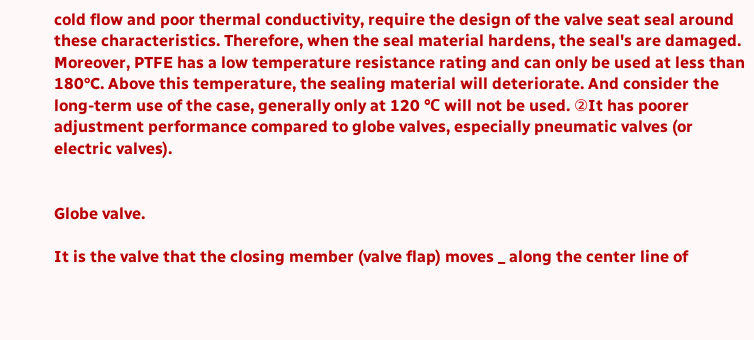cold flow and poor thermal conductivity, require the design of the valve seat seal around these characteristics. Therefore, when the seal material hardens, the seal's are damaged. Moreover, PTFE has a low temperature resistance rating and can only be used at less than 180°C. Above this temperature, the sealing material will deteriorate. And consider the long-term use of the case, generally only at 120 ℃ will not be used. ②It has poorer adjustment performance compared to globe valves, especially pneumatic valves (or electric valves).


Globe valve.

It is the valve that the closing member (valve flap) moves _ along the center line of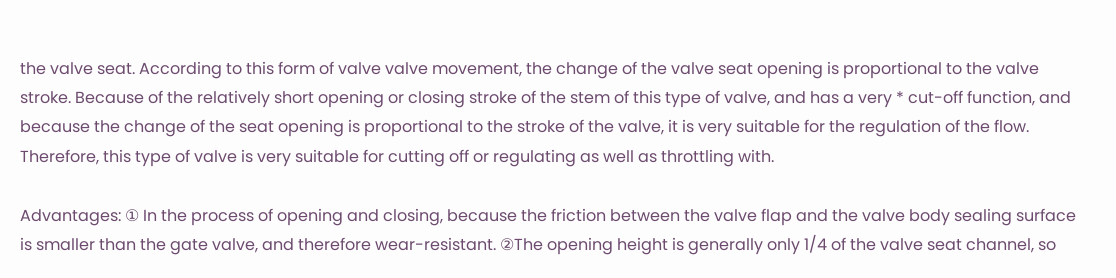the valve seat. According to this form of valve valve movement, the change of the valve seat opening is proportional to the valve stroke. Because of the relatively short opening or closing stroke of the stem of this type of valve, and has a very * cut-off function, and because the change of the seat opening is proportional to the stroke of the valve, it is very suitable for the regulation of the flow. Therefore, this type of valve is very suitable for cutting off or regulating as well as throttling with.

Advantages: ① In the process of opening and closing, because the friction between the valve flap and the valve body sealing surface is smaller than the gate valve, and therefore wear-resistant. ②The opening height is generally only 1/4 of the valve seat channel, so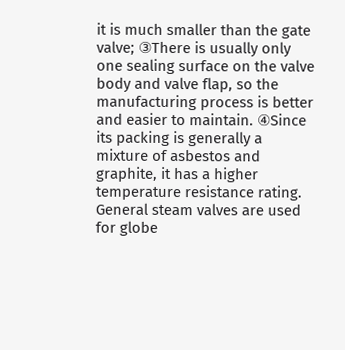it is much smaller than the gate valve; ③There is usually only one sealing surface on the valve body and valve flap, so the manufacturing process is better and easier to maintain. ④Since its packing is generally a mixture of asbestos and graphite, it has a higher temperature resistance rating. General steam valves are used for globe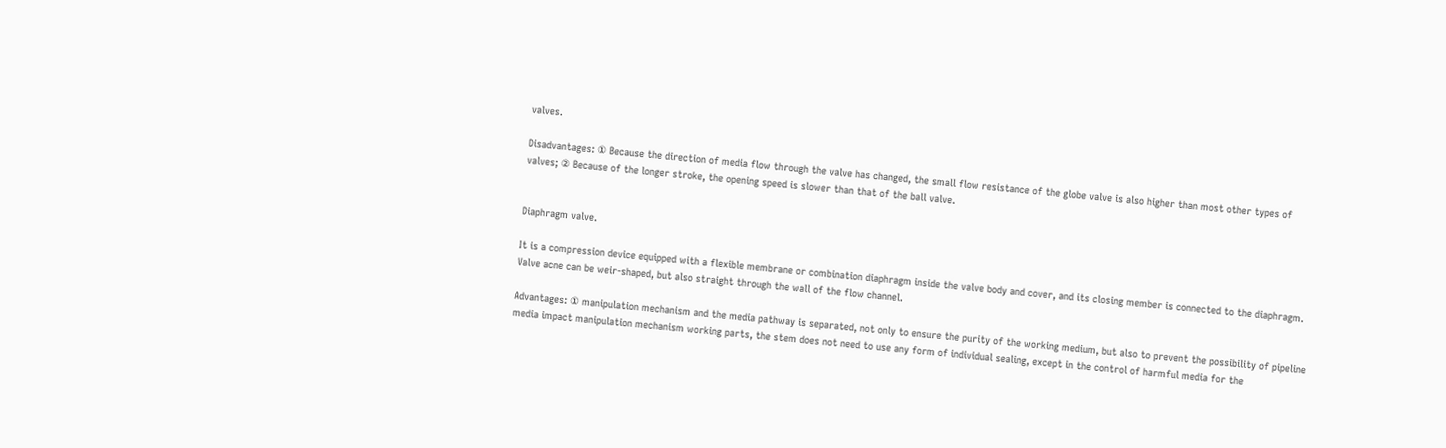valves.

Disadvantages: ① Because the direction of media flow through the valve has changed, the small flow resistance of the globe valve is also higher than most other types of valves; ② Because of the longer stroke, the opening speed is slower than that of the ball valve.


Diaphragm valve.

It is a compression device equipped with a flexible membrane or combination diaphragm inside the valve body and cover, and its closing member is connected to the diaphragm. Valve acne can be weir-shaped, but also straight through the wall of the flow channel.

Advantages: ① manipulation mechanism and the media pathway is separated, not only to ensure the purity of the working medium, but also to prevent the possibility of pipeline media impact manipulation mechanism working parts, the stem does not need to use any form of individual sealing, except in the control of harmful media for the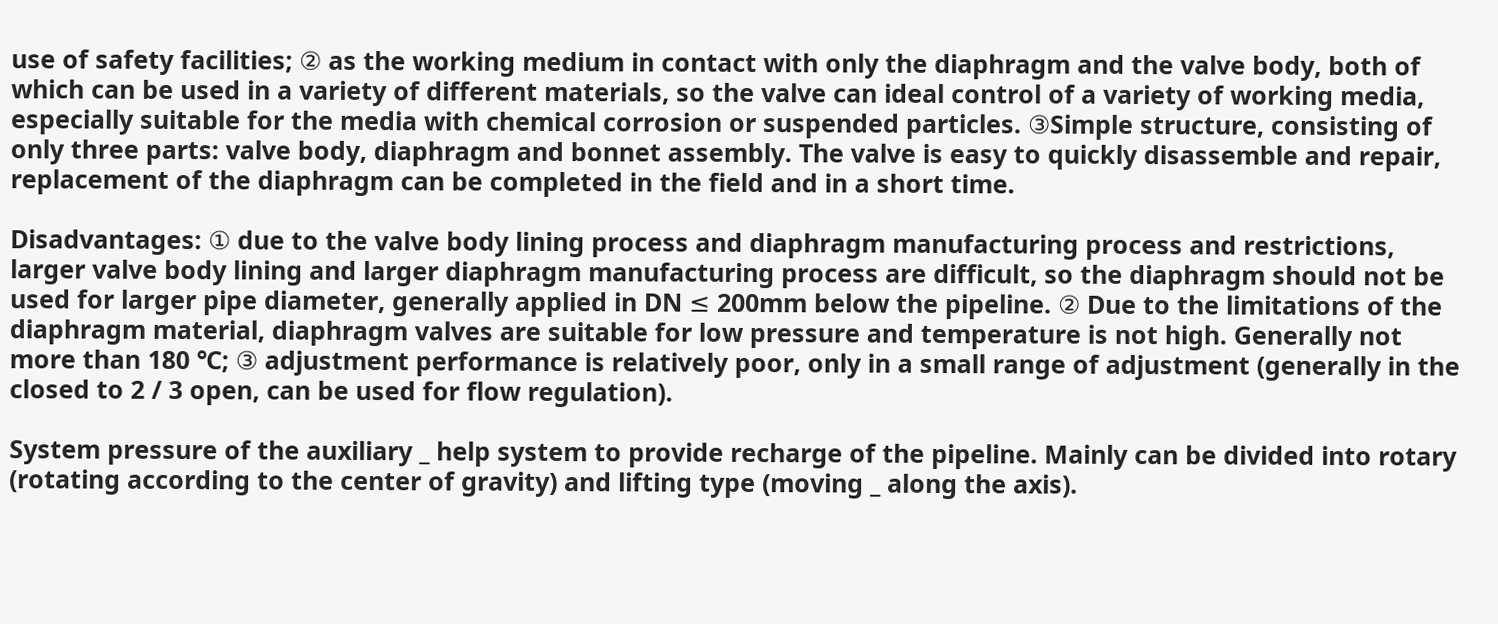use of safety facilities; ② as the working medium in contact with only the diaphragm and the valve body, both of which can be used in a variety of different materials, so the valve can ideal control of a variety of working media, especially suitable for the media with chemical corrosion or suspended particles. ③Simple structure, consisting of only three parts: valve body, diaphragm and bonnet assembly. The valve is easy to quickly disassemble and repair, replacement of the diaphragm can be completed in the field and in a short time.

Disadvantages: ① due to the valve body lining process and diaphragm manufacturing process and restrictions, larger valve body lining and larger diaphragm manufacturing process are difficult, so the diaphragm should not be used for larger pipe diameter, generally applied in DN ≤ 200mm below the pipeline. ② Due to the limitations of the diaphragm material, diaphragm valves are suitable for low pressure and temperature is not high. Generally not more than 180 ℃; ③ adjustment performance is relatively poor, only in a small range of adjustment (generally in the closed to 2 / 3 open, can be used for flow regulation).

System pressure of the auxiliary _ help system to provide recharge of the pipeline. Mainly can be divided into rotary (rotating according to the center of gravity) and lifting type (moving _ along the axis).